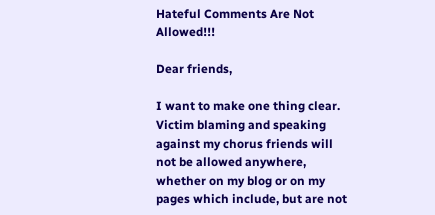Hateful Comments Are Not Allowed!!!

Dear friends,

I want to make one thing clear. Victim blaming and speaking against my chorus friends will not be allowed anywhere, whether on my blog or on my pages which include, but are not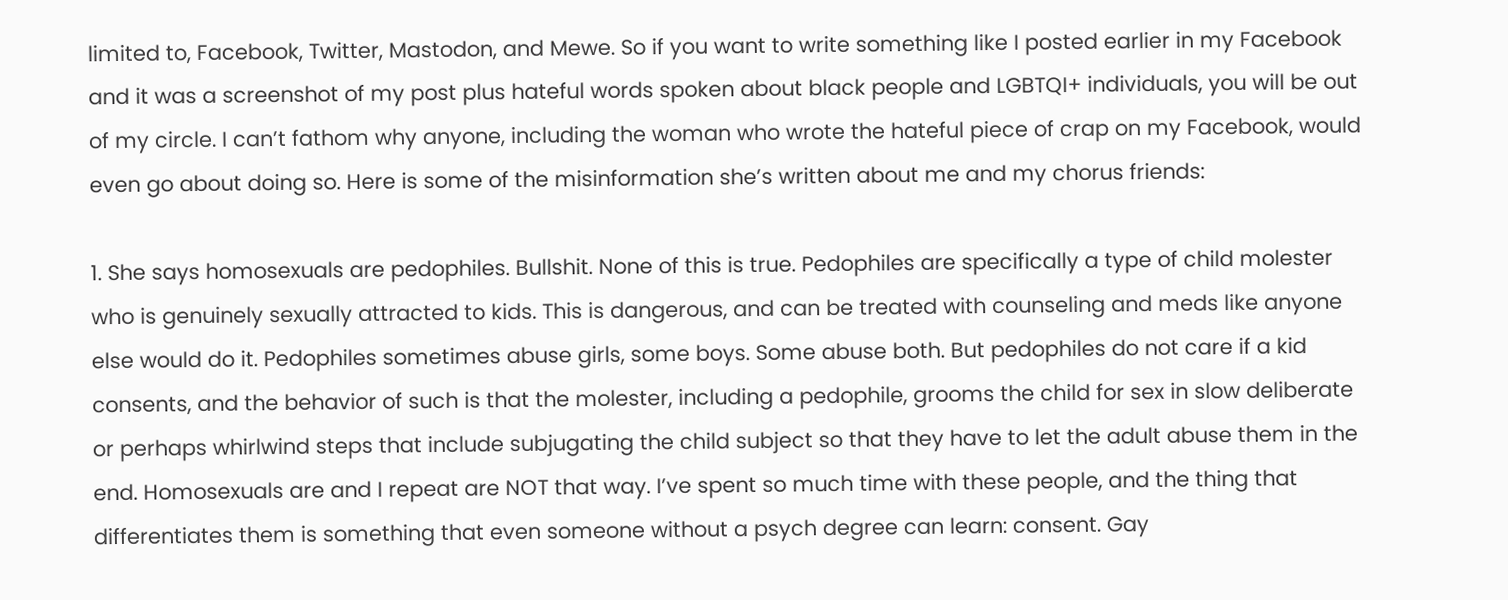limited to, Facebook, Twitter, Mastodon, and Mewe. So if you want to write something like I posted earlier in my Facebook and it was a screenshot of my post plus hateful words spoken about black people and LGBTQI+ individuals, you will be out of my circle. I can’t fathom why anyone, including the woman who wrote the hateful piece of crap on my Facebook, would even go about doing so. Here is some of the misinformation she’s written about me and my chorus friends:

1. She says homosexuals are pedophiles. Bullshit. None of this is true. Pedophiles are specifically a type of child molester who is genuinely sexually attracted to kids. This is dangerous, and can be treated with counseling and meds like anyone else would do it. Pedophiles sometimes abuse girls, some boys. Some abuse both. But pedophiles do not care if a kid consents, and the behavior of such is that the molester, including a pedophile, grooms the child for sex in slow deliberate or perhaps whirlwind steps that include subjugating the child subject so that they have to let the adult abuse them in the end. Homosexuals are and I repeat are NOT that way. I’ve spent so much time with these people, and the thing that differentiates them is something that even someone without a psych degree can learn: consent. Gay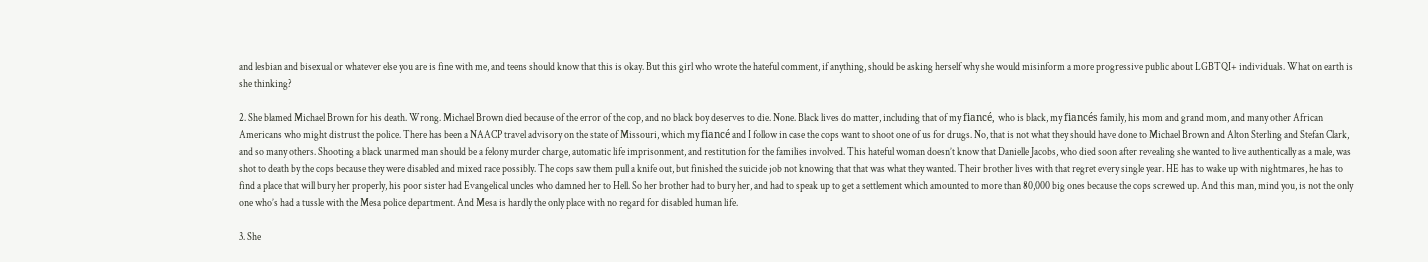and lesbian and bisexual or whatever else you are is fine with me, and teens should know that this is okay. But this girl who wrote the hateful comment, if anything, should be asking herself why she would misinform a more progressive public about LGBTQI+ individuals. What on earth is she thinking?

2. She blamed Michael Brown for his death. Wrong. Michael Brown died because of the error of the cop, and no black boy deserves to die. None. Black lives do matter, including that of my fiancé, who is black, my fiancés family, his mom and grand mom, and many other African Americans who might distrust the police. There has been a NAACP travel advisory on the state of Missouri, which my fiancé and I follow in case the cops want to shoot one of us for drugs. No, that is not what they should have done to Michael Brown and Alton Sterling and Stefan Clark, and so many others. Shooting a black unarmed man should be a felony murder charge, automatic life imprisonment, and restitution for the families involved. This hateful woman doesn’t know that Danielle Jacobs, who died soon after revealing she wanted to live authentically as a male, was shot to death by the cops because they were disabled and mixed race possibly. The cops saw them pull a knife out, but finished the suicide job not knowing that that was what they wanted. Their brother lives with that regret every single year. HE has to wake up with nightmares, he has to find a place that will bury her properly, his poor sister had Evangelical uncles who damned her to Hell. So her brother had to bury her, and had to speak up to get a settlement which amounted to more than 80,000 big ones because the cops screwed up. And this man, mind you, is not the only one who’s had a tussle with the Mesa police department. And Mesa is hardly the only place with no regard for disabled human life.

3. She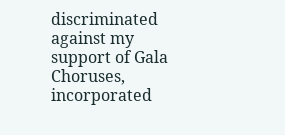discriminated against my support of Gala Choruses, incorporated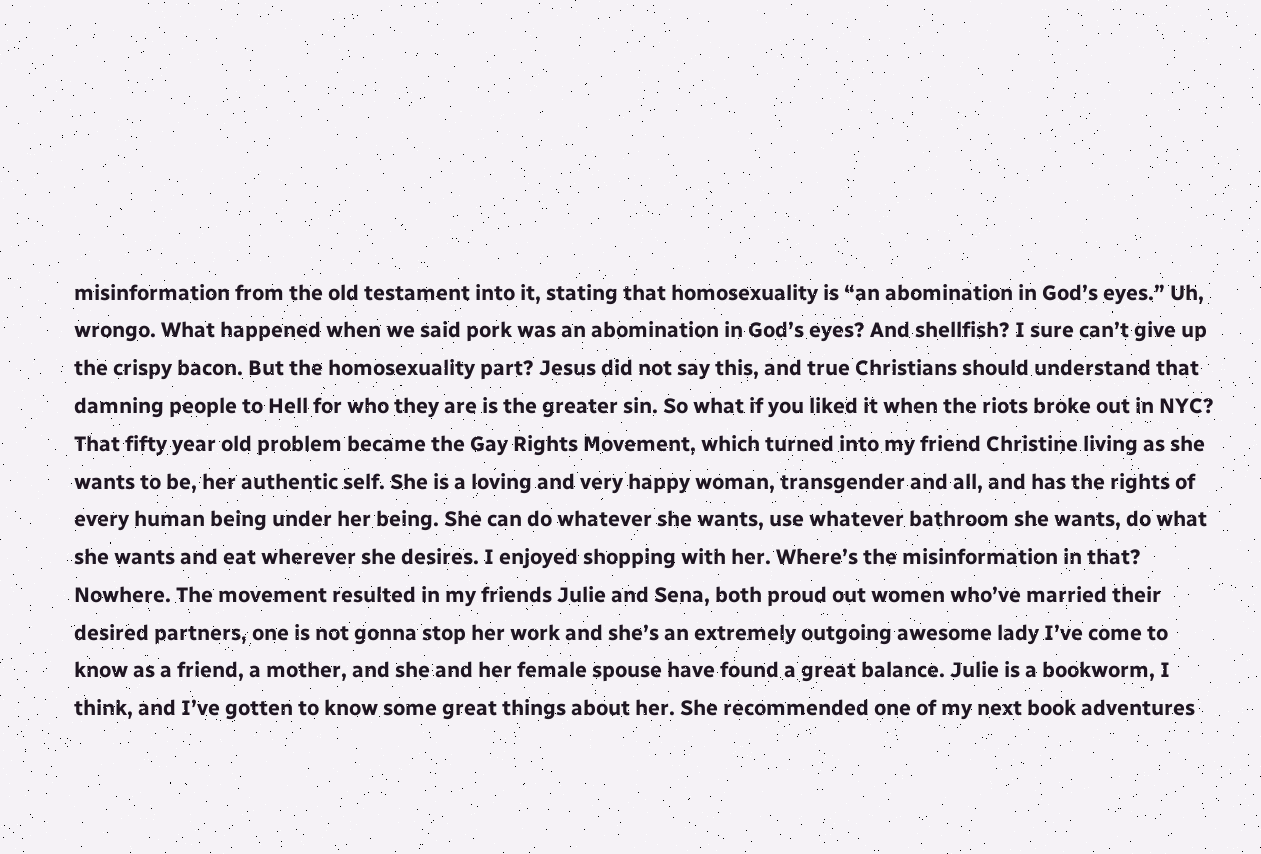misinformation from the old testament into it, stating that homosexuality is “an abomination in God’s eyes.” Uh, wrongo. What happened when we said pork was an abomination in God’s eyes? And shellfish? I sure can’t give up the crispy bacon. But the homosexuality part? Jesus did not say this, and true Christians should understand that damning people to Hell for who they are is the greater sin. So what if you liked it when the riots broke out in NYC? That fifty year old problem became the Gay Rights Movement, which turned into my friend Christine living as she wants to be, her authentic self. She is a loving and very happy woman, transgender and all, and has the rights of every human being under her being. She can do whatever she wants, use whatever bathroom she wants, do what she wants and eat wherever she desires. I enjoyed shopping with her. Where’s the misinformation in that? Nowhere. The movement resulted in my friends Julie and Sena, both proud out women who’ve married their desired partners, one is not gonna stop her work and she’s an extremely outgoing awesome lady I’ve come to know as a friend, a mother, and she and her female spouse have found a great balance. Julie is a bookworm, I think, and I’ve gotten to know some great things about her. She recommended one of my next book adventures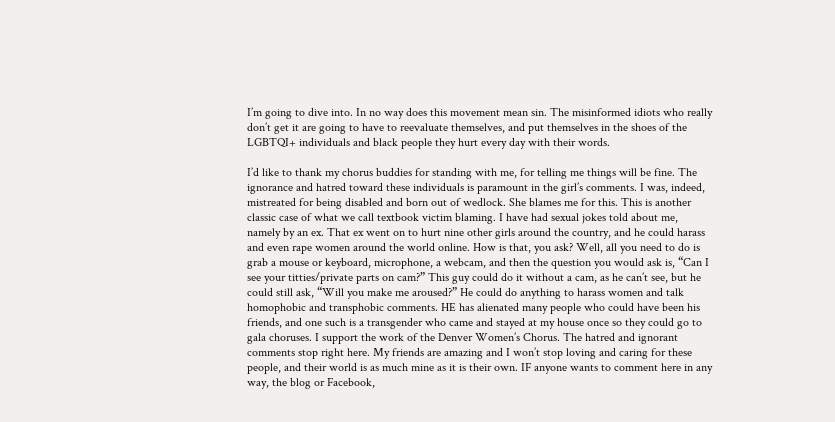I’m going to dive into. In no way does this movement mean sin. The misinformed idiots who really don’t get it are going to have to reevaluate themselves, and put themselves in the shoes of the LGBTQI+ individuals and black people they hurt every day with their words.

I’d like to thank my chorus buddies for standing with me, for telling me things will be fine. The ignorance and hatred toward these individuals is paramount in the girl’s comments. I was, indeed, mistreated for being disabled and born out of wedlock. She blames me for this. This is another classic case of what we call textbook victim blaming. I have had sexual jokes told about me, namely by an ex. That ex went on to hurt nine other girls around the country, and he could harass and even rape women around the world online. How is that, you ask? Well, all you need to do is grab a mouse or keyboard, microphone, a webcam, and then the question you would ask is, “Can I see your titties/private parts on cam?” This guy could do it without a cam, as he can’t see, but he could still ask, “Will you make me aroused?” He could do anything to harass women and talk homophobic and transphobic comments. HE has alienated many people who could have been his friends, and one such is a transgender who came and stayed at my house once so they could go to gala choruses. I support the work of the Denver Women’s Chorus. The hatred and ignorant comments stop right here. My friends are amazing and I won’t stop loving and caring for these people, and their world is as much mine as it is their own. IF anyone wants to comment here in any way, the blog or Facebook,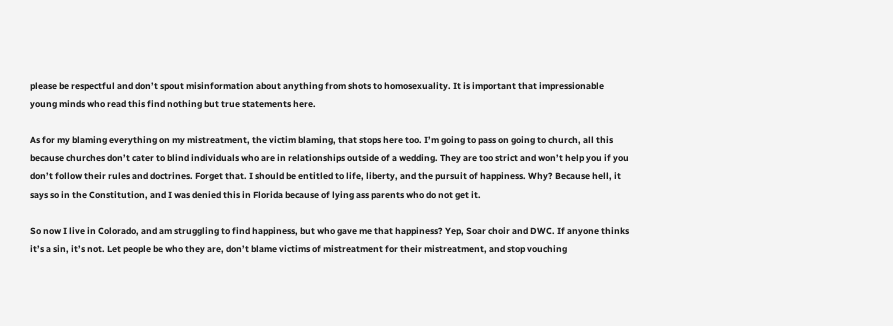please be respectful and don’t spout misinformation about anything from shots to homosexuality. It is important that impressionable young minds who read this find nothing but true statements here.

As for my blaming everything on my mistreatment, the victim blaming, that stops here too. I’m going to pass on going to church, all this because churches don’t cater to blind individuals who are in relationships outside of a wedding. They are too strict and won’t help you if you don’t follow their rules and doctrines. Forget that. I should be entitled to life, liberty, and the pursuit of happiness. Why? Because hell, it says so in the Constitution, and I was denied this in Florida because of lying ass parents who do not get it.

So now I live in Colorado, and am struggling to find happiness, but who gave me that happiness? Yep, Soar choir and DWC. If anyone thinks it’s a sin, it’s not. Let people be who they are, don’t blame victims of mistreatment for their mistreatment, and stop vouching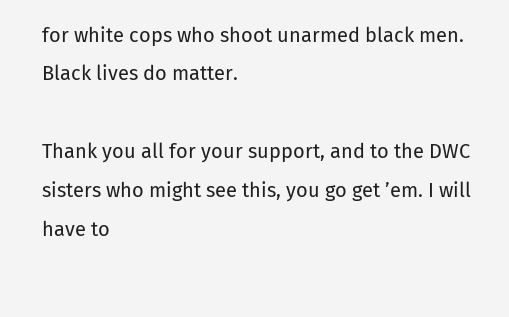for white cops who shoot unarmed black men. Black lives do matter.

Thank you all for your support, and to the DWC sisters who might see this, you go get ’em. I will have to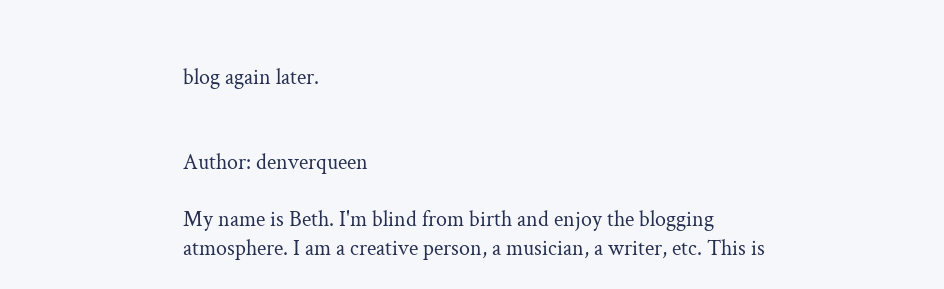blog again later.


Author: denverqueen

My name is Beth. I'm blind from birth and enjoy the blogging atmosphere. I am a creative person, a musician, a writer, etc. This is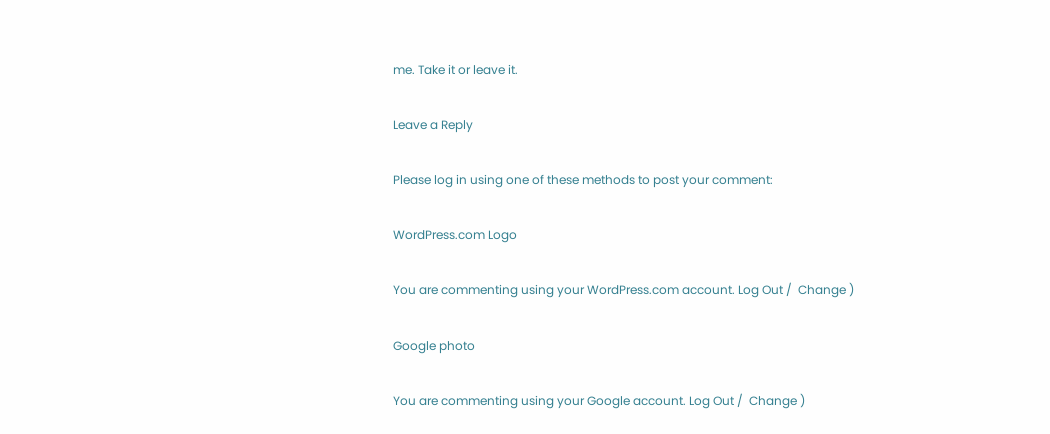me. Take it or leave it.

Leave a Reply

Please log in using one of these methods to post your comment:

WordPress.com Logo

You are commenting using your WordPress.com account. Log Out /  Change )

Google photo

You are commenting using your Google account. Log Out /  Change )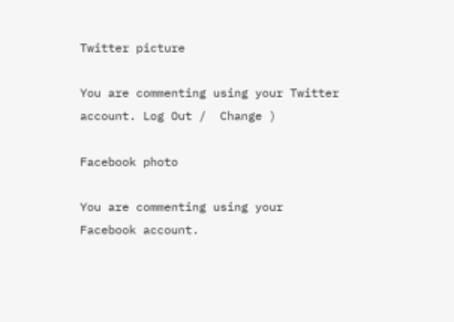Twitter picture

You are commenting using your Twitter account. Log Out /  Change )

Facebook photo

You are commenting using your Facebook account.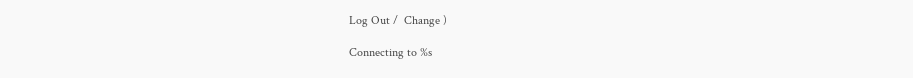Log Out /  Change )

Connecting to %s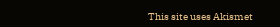This site uses Akismet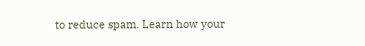to reduce spam. Learn how your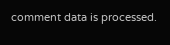comment data is processed.